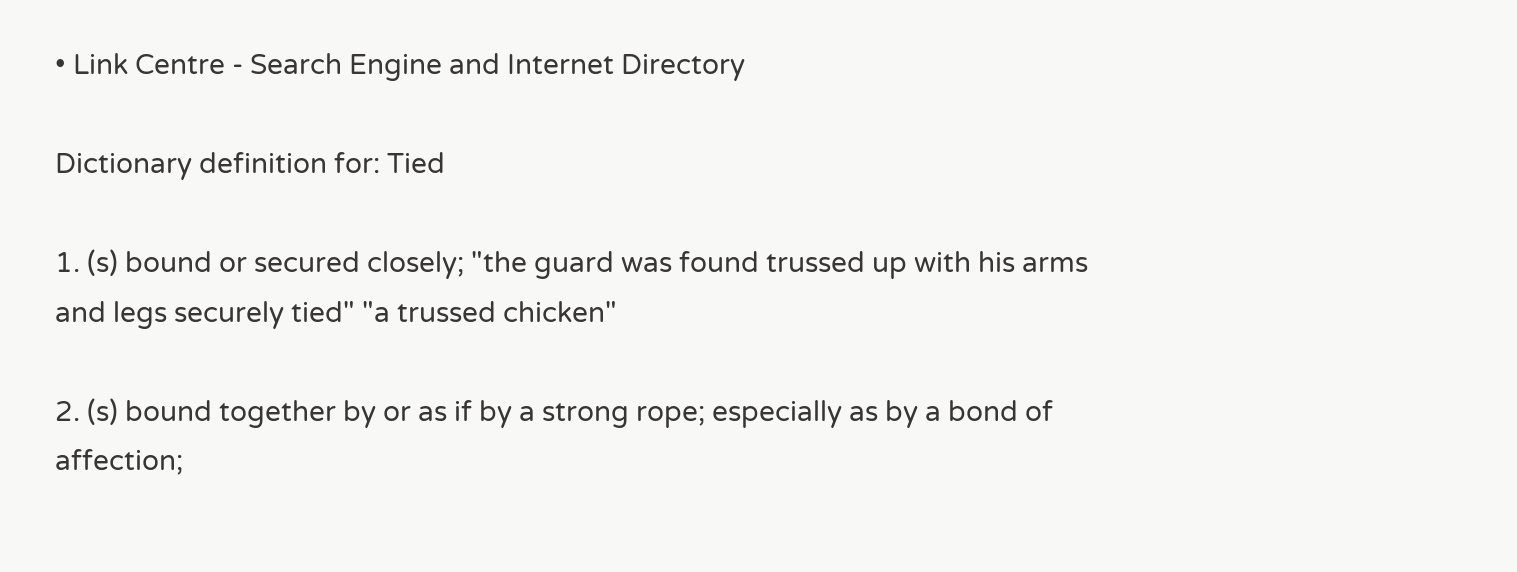• Link Centre - Search Engine and Internet Directory

Dictionary definition for: Tied

1. (s) bound or secured closely; "the guard was found trussed up with his arms and legs securely tied" "a trussed chicken"

2. (s) bound together by or as if by a strong rope; especially as by a bond of affection;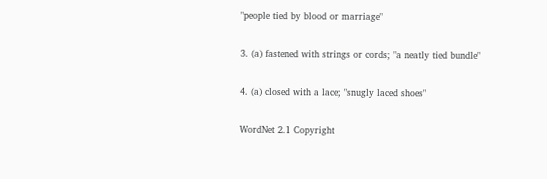"people tied by blood or marriage"

3. (a) fastened with strings or cords; "a neatly tied bundle"

4. (a) closed with a lace; "snugly laced shoes"

WordNet 2.1 Copyright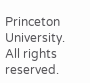Princeton University. All rights reserved.